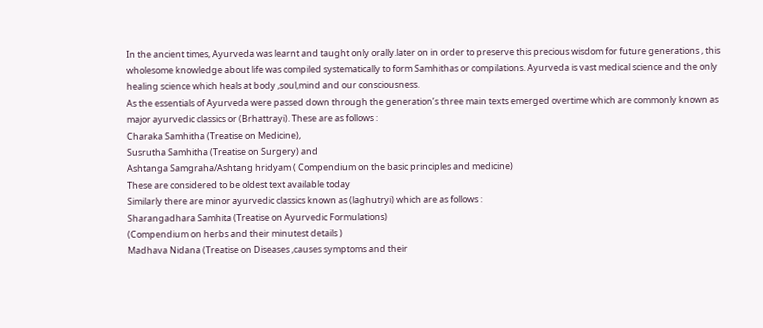In the ancient times, Ayurveda was learnt and taught only orally.later on in order to preserve this precious wisdom for future generations , this wholesome knowledge about life was compiled systematically to form Samhithas or compilations. Ayurveda is vast medical science and the only healing science which heals at body ,soul,mind and our consciousness.
As the essentials of Ayurveda were passed down through the generation’s three main texts emerged overtime which are commonly known as major ayurvedic classics or (Brhattrayi). These are as follows :
Charaka Samhitha (Treatise on Medicine),
Susrutha Samhitha (Treatise on Surgery) and
Ashtanga Samgraha/Ashtang hridyam ( Compendium on the basic principles and medicine)
These are considered to be oldest text available today
Similarly there are minor ayurvedic classics known as (laghutryi) which are as follows :
Sharangadhara Samhita (Treatise on Ayurvedic Formulations)
(Compendium on herbs and their minutest details )
Madhava Nidana (Treatise on Diseases ,causes symptoms and their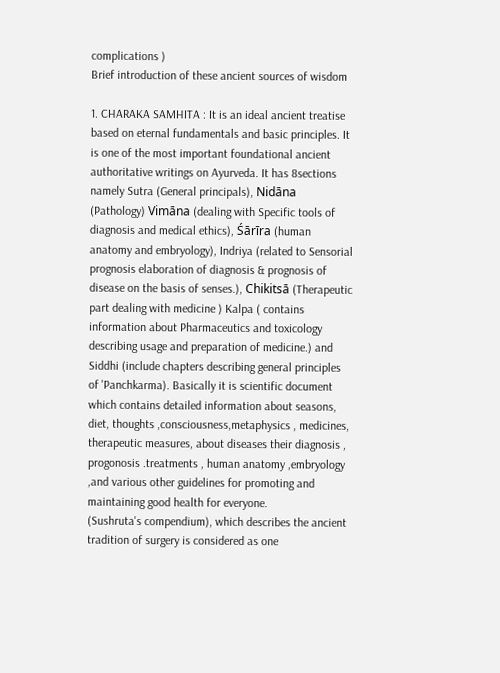complications )
Brief introduction of these ancient sources of wisdom

1. CHARAKA SAMHITA : It is an ideal ancient treatise based on eternal fundamentals and basic principles. It is one of the most important foundational ancient authoritative writings on Ayurveda. It has 8sections namely Sutra (General principals), Nidāna (Pathology) Vimāna (dealing with Specific tools of diagnosis and medical ethics), Śārīra (human anatomy and embryology), Indriya (related to Sensorial prognosis elaboration of diagnosis & prognosis of disease on the basis of senses.), Chikitsā (Therapeutic part dealing with medicine ) Kalpa ( contains information about Pharmaceutics and toxicology describing usage and preparation of medicine.) and Siddhi (include chapters describing general principles of 'Panchkarma). Basically it is scientific document which contains detailed information about seasons, diet, thoughts ,consciousness,metaphysics , medicines, therapeutic measures, about diseases their diagnosis , progonosis .treatments , human anatomy ,embryology ,and various other guidelines for promoting and maintaining good health for everyone.
(Sushruta's compendium), which describes the ancient tradition of surgery is considered as one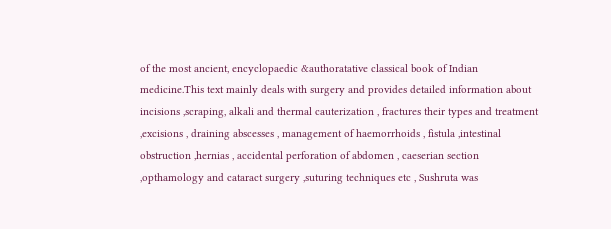of the most ancient, encyclopaedic &authoratative classical book of Indian medicine.This text mainly deals with surgery and provides detailed information about incisions ,scraping, alkali and thermal cauterization , fractures their types and treatment ,excisions , draining abscesses , management of haemorrhoids , fistula ,intestinal obstruction ,hernias , accidental perforation of abdomen , caeserian section ,opthamology and cataract surgery ,suturing techniques etc , Sushruta was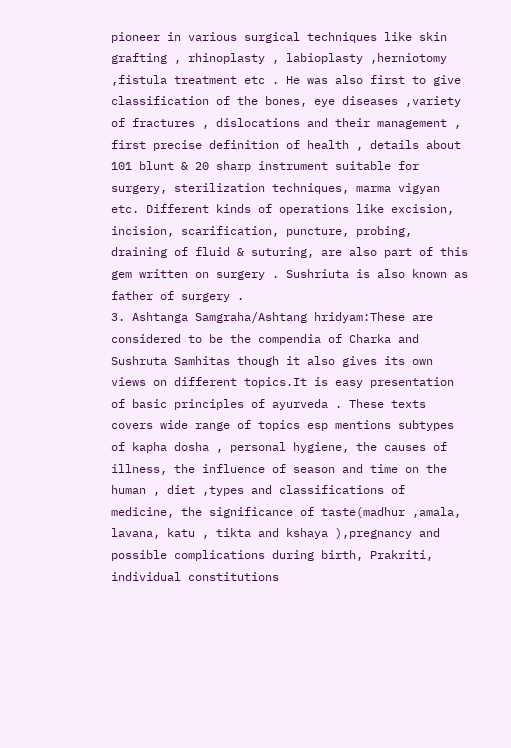pioneer in various surgical techniques like skin grafting , rhinoplasty , labioplasty ,herniotomy ,fistula treatment etc . He was also first to give classification of the bones, eye diseases ,variety of fractures , dislocations and their management , first precise definition of health , details about 101 blunt & 20 sharp instrument suitable for surgery, sterilization techniques, marma vigyan etc. Different kinds of operations like excision, incision, scarification, puncture, probing, draining of fluid & suturing, are also part of this gem written on surgery . Sushriuta is also known as father of surgery .
3. Ashtanga Samgraha/Ashtang hridyam:These are considered to be the compendia of Charka and Sushruta Samhitas though it also gives its own views on different topics.It is easy presentation of basic principles of ayurveda . These texts covers wide range of topics esp mentions subtypes of kapha dosha , personal hygiene, the causes of illness, the influence of season and time on the human , diet ,types and classifications of medicine, the significance of taste(madhur ,amala, lavana, katu , tikta and kshaya ),pregnancy and possible complications during birth, Prakriti, individual constitutions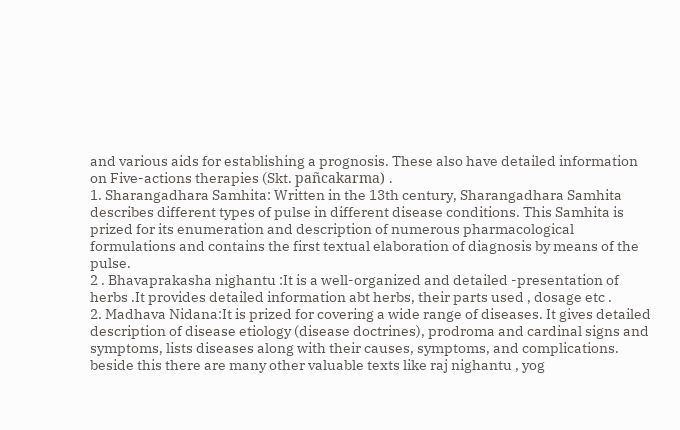and various aids for establishing a prognosis. These also have detailed information on Five-actions therapies (Skt. pañcakarma) .
1. Sharangadhara Samhita: Written in the 13th century, Sharangadhara Samhita describes different types of pulse in different disease conditions. This Samhita is prized for its enumeration and description of numerous pharmacological formulations and contains the first textual elaboration of diagnosis by means of the pulse.
2 . Bhavaprakasha nighantu :It is a well-organized and detailed -presentation of herbs .It provides detailed information abt herbs, their parts used , dosage etc .
2. Madhava Nidana:It is prized for covering a wide range of diseases. It gives detailed description of disease etiology (disease doctrines), prodroma and cardinal signs and symptoms, lists diseases along with their causes, symptoms, and complications. beside this there are many other valuable texts like raj nighantu , yog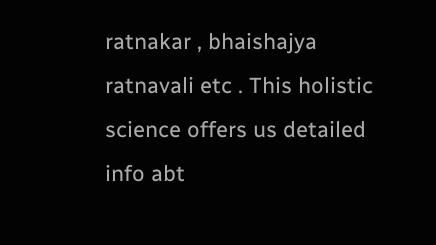ratnakar , bhaishajya ratnavali etc . This holistic science offers us detailed info abt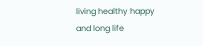living healthy happy and long life